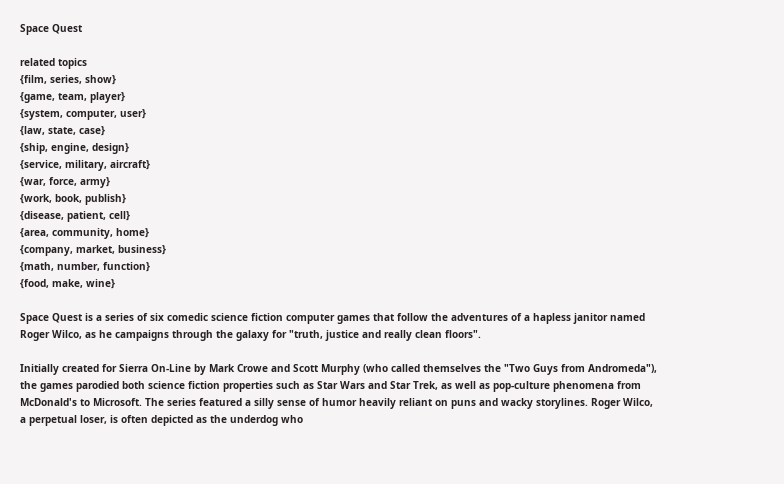Space Quest

related topics
{film, series, show}
{game, team, player}
{system, computer, user}
{law, state, case}
{ship, engine, design}
{service, military, aircraft}
{war, force, army}
{work, book, publish}
{disease, patient, cell}
{area, community, home}
{company, market, business}
{math, number, function}
{food, make, wine}

Space Quest is a series of six comedic science fiction computer games that follow the adventures of a hapless janitor named Roger Wilco, as he campaigns through the galaxy for "truth, justice and really clean floors".

Initially created for Sierra On-Line by Mark Crowe and Scott Murphy (who called themselves the "Two Guys from Andromeda"), the games parodied both science fiction properties such as Star Wars and Star Trek, as well as pop-culture phenomena from McDonald's to Microsoft. The series featured a silly sense of humor heavily reliant on puns and wacky storylines. Roger Wilco, a perpetual loser, is often depicted as the underdog who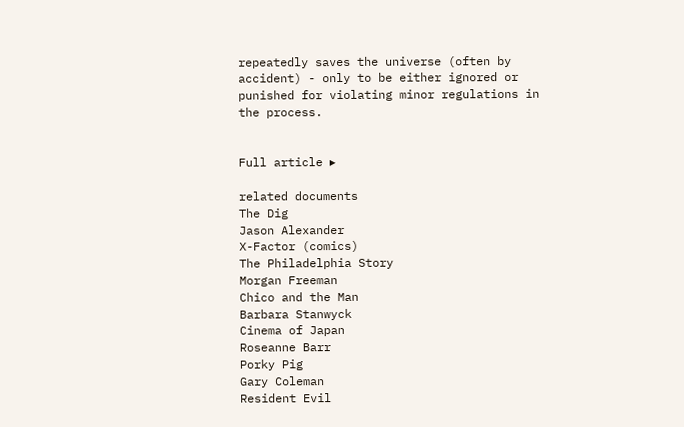repeatedly saves the universe (often by accident) - only to be either ignored or punished for violating minor regulations in the process.


Full article ▸

related documents
The Dig
Jason Alexander
X-Factor (comics)
The Philadelphia Story
Morgan Freeman
Chico and the Man
Barbara Stanwyck
Cinema of Japan
Roseanne Barr
Porky Pig
Gary Coleman
Resident Evil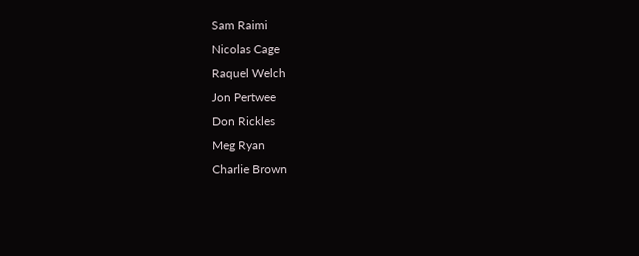Sam Raimi
Nicolas Cage
Raquel Welch
Jon Pertwee
Don Rickles
Meg Ryan
Charlie Brown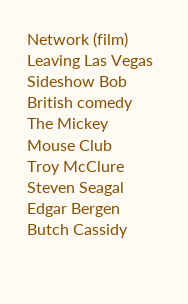Network (film)
Leaving Las Vegas
Sideshow Bob
British comedy
The Mickey Mouse Club
Troy McClure
Steven Seagal
Edgar Bergen
Butch Cassidy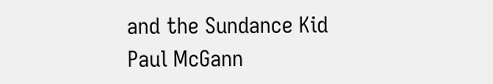and the Sundance Kid
Paul McGann